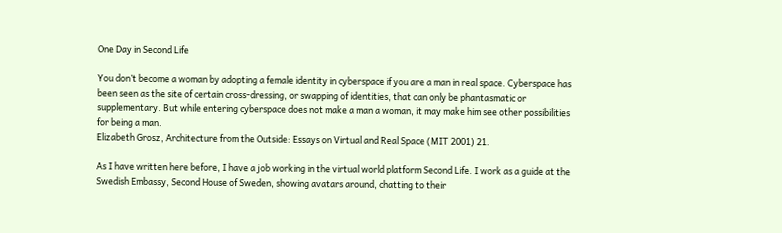One Day in Second Life

You don’t become a woman by adopting a female identity in cyberspace if you are a man in real space. Cyberspace has been seen as the site of certain cross-dressing, or swapping of identities, that can only be phantasmatic or supplementary. But while entering cyberspace does not make a man a woman, it may make him see other possibilities for being a man.
Elizabeth Grosz, Architecture from the Outside: Essays on Virtual and Real Space (MIT 2001) 21.

As I have written here before, I have a job working in the virtual world platform Second Life. I work as a guide at the Swedish Embassy, Second House of Sweden, showing avatars around, chatting to their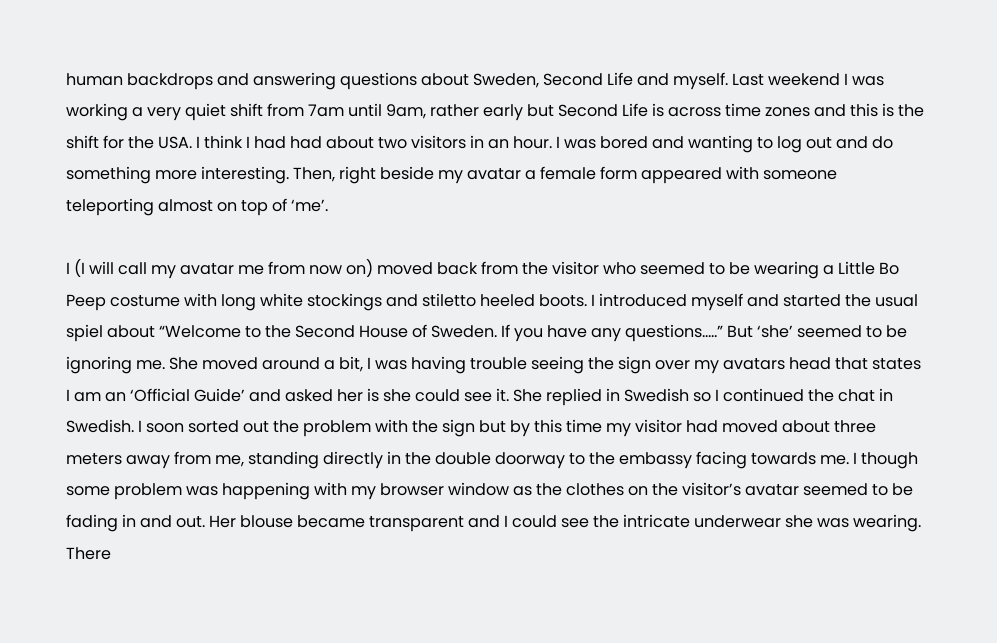human backdrops and answering questions about Sweden, Second Life and myself. Last weekend I was working a very quiet shift from 7am until 9am, rather early but Second Life is across time zones and this is the shift for the USA. I think I had had about two visitors in an hour. I was bored and wanting to log out and do something more interesting. Then, right beside my avatar a female form appeared with someone teleporting almost on top of ‘me’.

I (I will call my avatar me from now on) moved back from the visitor who seemed to be wearing a Little Bo Peep costume with long white stockings and stiletto heeled boots. I introduced myself and started the usual spiel about “Welcome to the Second House of Sweden. If you have any questions…..” But ‘she’ seemed to be ignoring me. She moved around a bit, I was having trouble seeing the sign over my avatars head that states I am an ‘Official Guide’ and asked her is she could see it. She replied in Swedish so I continued the chat in Swedish. I soon sorted out the problem with the sign but by this time my visitor had moved about three meters away from me, standing directly in the double doorway to the embassy facing towards me. I though some problem was happening with my browser window as the clothes on the visitor’s avatar seemed to be fading in and out. Her blouse became transparent and I could see the intricate underwear she was wearing. There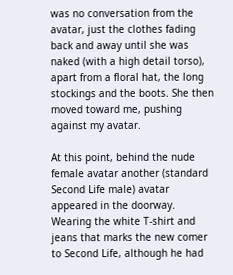was no conversation from the avatar, just the clothes fading back and away until she was naked (with a high detail torso), apart from a floral hat, the long stockings and the boots. She then moved toward me, pushing against my avatar.

At this point, behind the nude female avatar another (standard Second Life male) avatar appeared in the doorway. Wearing the white T-shirt and jeans that marks the new comer to Second Life, although he had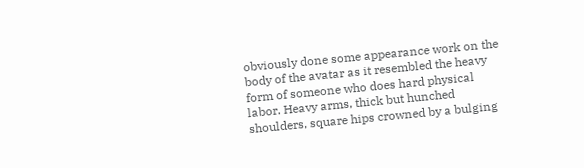obviously done some appearance work on the body of the avatar as it resembled the heavy form of someone who does hard physical labor. Heavy arms, thick but hunched shoulders, square hips crowned by a bulging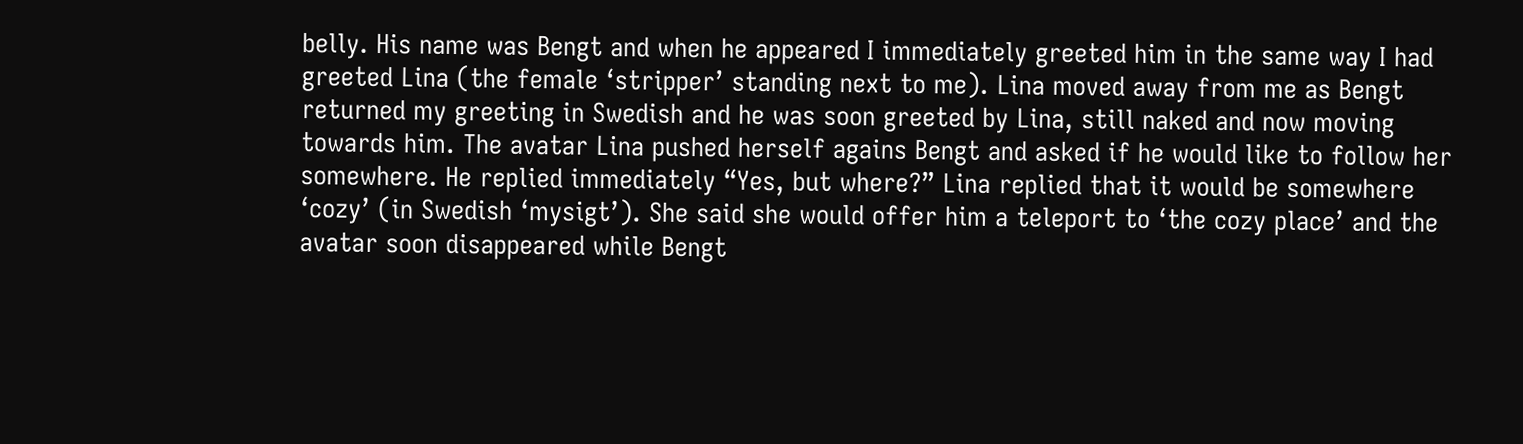belly. His name was Bengt and when he appeared I immediately greeted him in the same way I had greeted Lina (the female ‘stripper’ standing next to me). Lina moved away from me as Bengt returned my greeting in Swedish and he was soon greeted by Lina, still naked and now moving towards him. The avatar Lina pushed herself agains Bengt and asked if he would like to follow her somewhere. He replied immediately “Yes, but where?” Lina replied that it would be somewhere ‘cozy’ (in Swedish ‘mysigt’). She said she would offer him a teleport to ‘the cozy place’ and the avatar soon disappeared while Bengt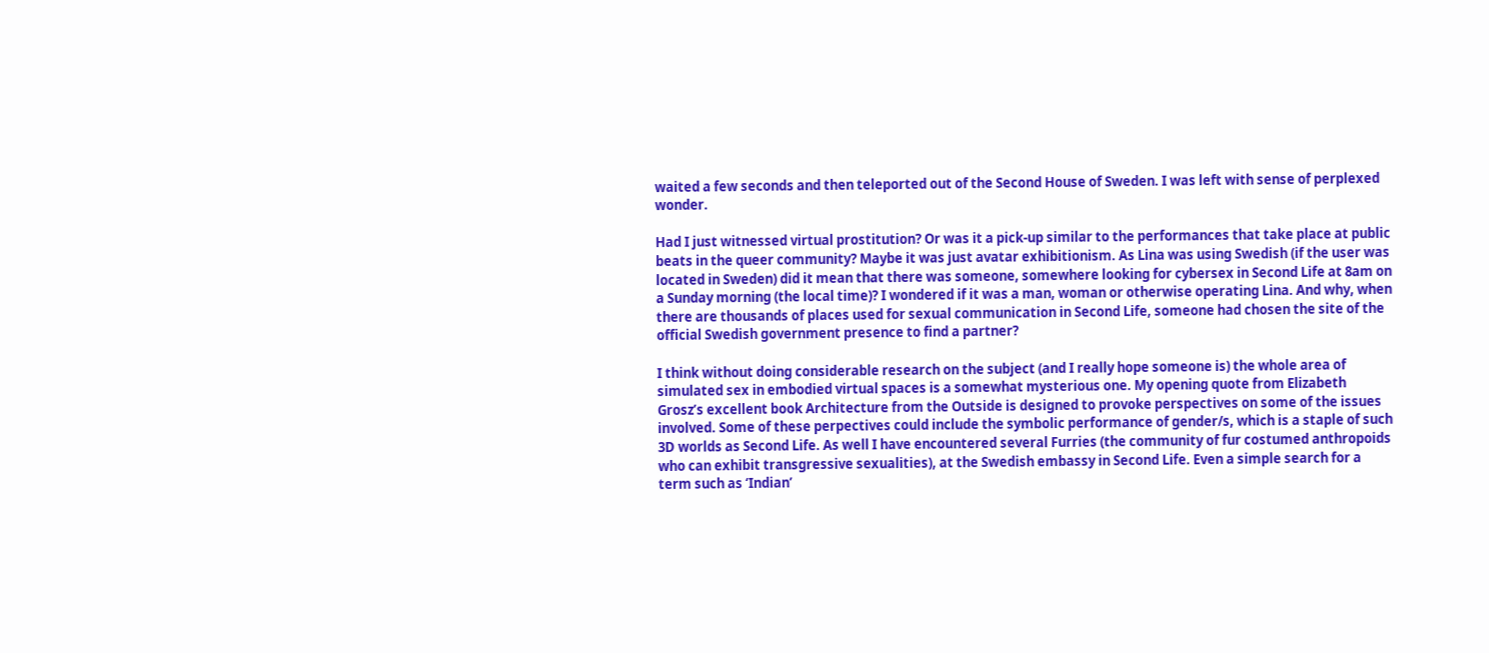waited a few seconds and then teleported out of the Second House of Sweden. I was left with sense of perplexed wonder.

Had I just witnessed virtual prostitution? Or was it a pick-up similar to the performances that take place at public beats in the queer community? Maybe it was just avatar exhibitionism. As Lina was using Swedish (if the user was located in Sweden) did it mean that there was someone, somewhere looking for cybersex in Second Life at 8am on a Sunday morning (the local time)? I wondered if it was a man, woman or otherwise operating Lina. And why, when there are thousands of places used for sexual communication in Second Life, someone had chosen the site of the official Swedish government presence to find a partner?

I think without doing considerable research on the subject (and I really hope someone is) the whole area of simulated sex in embodied virtual spaces is a somewhat mysterious one. My opening quote from Elizabeth Grosz’s excellent book Architecture from the Outside is designed to provoke perspectives on some of the issues involved. Some of these perpectives could include the symbolic performance of gender/s, which is a staple of such 3D worlds as Second Life. As well I have encountered several Furries (the community of fur costumed anthropoids who can exhibit transgressive sexualities), at the Swedish embassy in Second Life. Even a simple search for a term such as ‘Indian’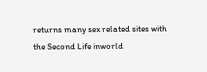returns many sex related sites with the Second Life inworld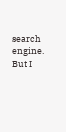search engine. But I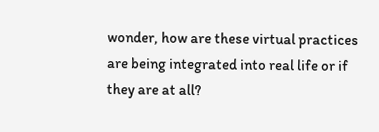wonder, how are these virtual practices are being integrated into real life or if they are at all?